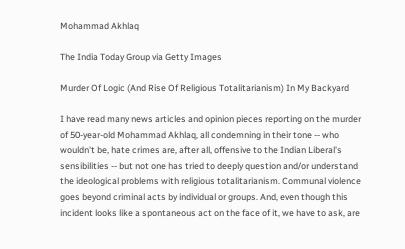Mohammad Akhlaq

The India Today Group via Getty Images

Murder Of Logic (And Rise Of Religious Totalitarianism) In My Backyard

I have read many news articles and opinion pieces reporting on the murder of 50-year-old Mohammad Akhlaq, all condemning in their tone -- who wouldn't be, hate crimes are, after all, offensive to the Indian Liberal's sensibilities -- but not one has tried to deeply question and/or understand the ideological problems with religious totalitarianism. Communal violence goes beyond criminal acts by individual or groups. And, even though this incident looks like a spontaneous act on the face of it, we have to ask, are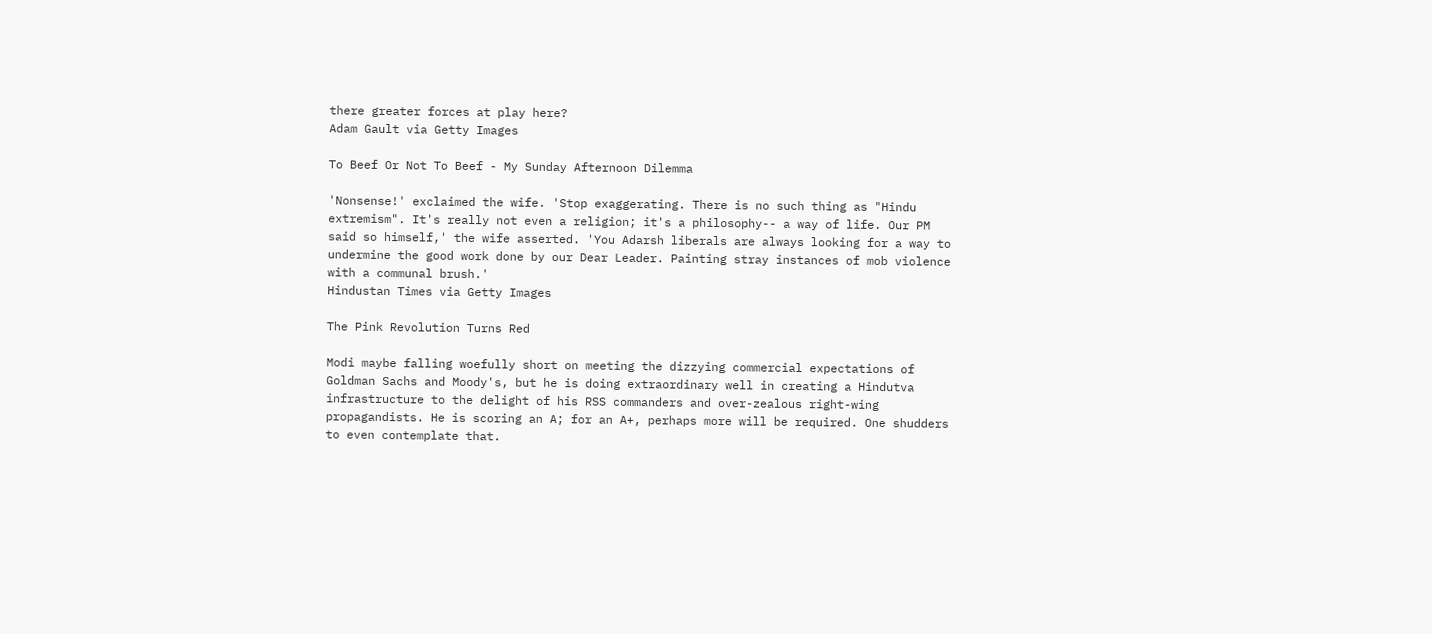there greater forces at play here?
Adam Gault via Getty Images

To Beef Or Not To Beef - My Sunday Afternoon Dilemma

'Nonsense!' exclaimed the wife. 'Stop exaggerating. There is no such thing as "Hindu extremism". It's really not even a religion; it's a philosophy-- a way of life. Our PM said so himself,' the wife asserted. 'You Adarsh liberals are always looking for a way to undermine the good work done by our Dear Leader. Painting stray instances of mob violence with a communal brush.'
Hindustan Times via Getty Images

The Pink Revolution Turns Red

Modi maybe falling woefully short on meeting the dizzying commercial expectations of Goldman Sachs and Moody's, but he is doing extraordinary well in creating a Hindutva infrastructure to the delight of his RSS commanders and over-zealous right-wing propagandists. He is scoring an A; for an A+, perhaps more will be required. One shudders to even contemplate that.